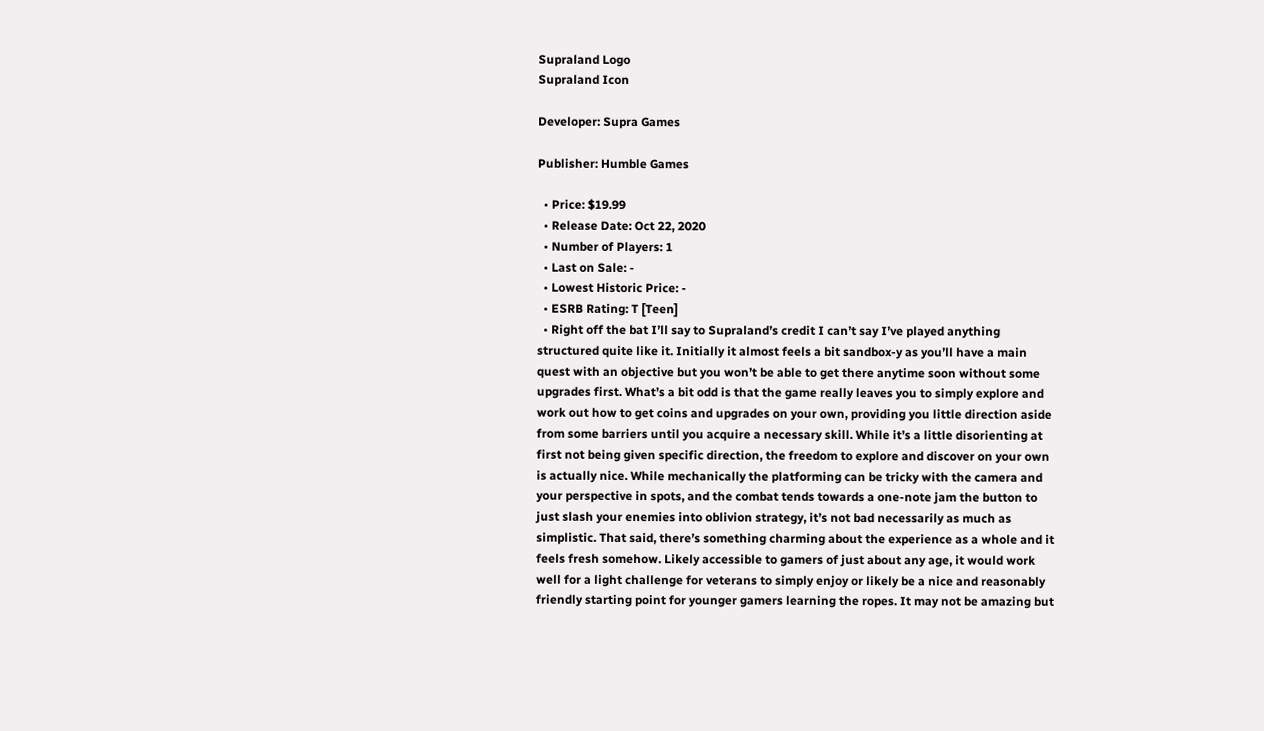Supraland Logo
Supraland Icon

Developer: Supra Games

Publisher: Humble Games

  • Price: $19.99
  • Release Date: Oct 22, 2020
  • Number of Players: 1
  • Last on Sale: -
  • Lowest Historic Price: -
  • ESRB Rating: T [Teen]
  • Right off the bat I’ll say to Supraland’s credit I can’t say I’ve played anything structured quite like it. Initially it almost feels a bit sandbox-y as you’ll have a main quest with an objective but you won’t be able to get there anytime soon without some upgrades first. What’s a bit odd is that the game really leaves you to simply explore and work out how to get coins and upgrades on your own, providing you little direction aside from some barriers until you acquire a necessary skill. While it’s a little disorienting at first not being given specific direction, the freedom to explore and discover on your own is actually nice. While mechanically the platforming can be tricky with the camera and your perspective in spots, and the combat tends towards a one-note jam the button to just slash your enemies into oblivion strategy, it’s not bad necessarily as much as simplistic. That said, there’s something charming about the experience as a whole and it feels fresh somehow. Likely accessible to gamers of just about any age, it would work well for a light challenge for veterans to simply enjoy or likely be a nice and reasonably friendly starting point for younger gamers learning the ropes. It may not be amazing but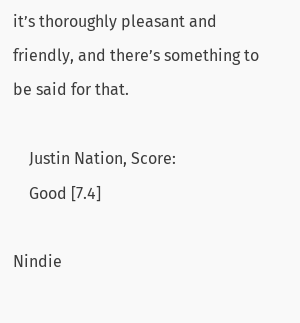it’s thoroughly pleasant and friendly, and there’s something to be said for that.

    Justin Nation, Score:
    Good [7.4]

Nindie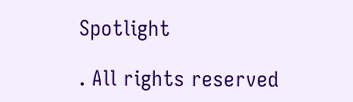Spotlight

. All rights reserved